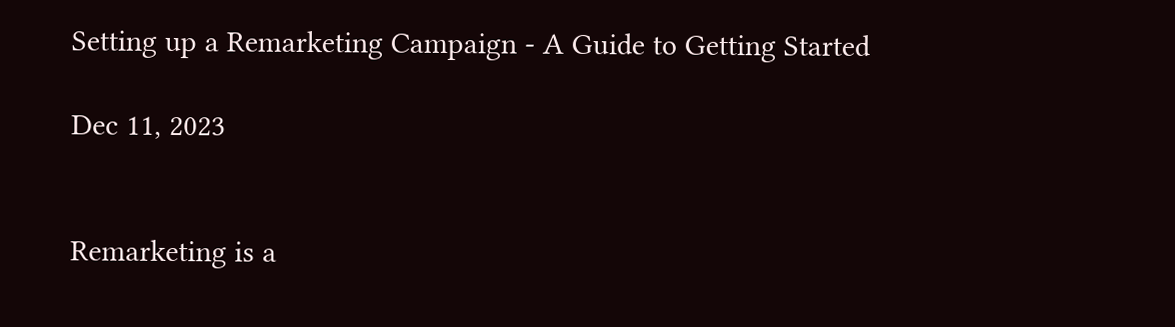Setting up a Remarketing Campaign - A Guide to Getting Started

Dec 11, 2023


Remarketing is a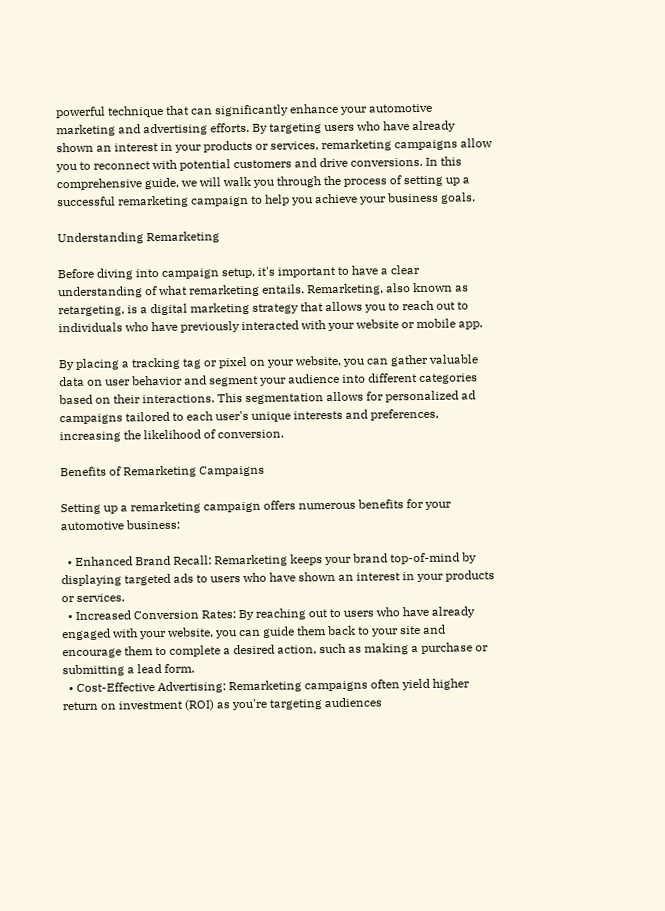powerful technique that can significantly enhance your automotive marketing and advertising efforts. By targeting users who have already shown an interest in your products or services, remarketing campaigns allow you to reconnect with potential customers and drive conversions. In this comprehensive guide, we will walk you through the process of setting up a successful remarketing campaign to help you achieve your business goals.

Understanding Remarketing

Before diving into campaign setup, it's important to have a clear understanding of what remarketing entails. Remarketing, also known as retargeting, is a digital marketing strategy that allows you to reach out to individuals who have previously interacted with your website or mobile app.

By placing a tracking tag or pixel on your website, you can gather valuable data on user behavior and segment your audience into different categories based on their interactions. This segmentation allows for personalized ad campaigns tailored to each user's unique interests and preferences, increasing the likelihood of conversion.

Benefits of Remarketing Campaigns

Setting up a remarketing campaign offers numerous benefits for your automotive business:

  • Enhanced Brand Recall: Remarketing keeps your brand top-of-mind by displaying targeted ads to users who have shown an interest in your products or services.
  • Increased Conversion Rates: By reaching out to users who have already engaged with your website, you can guide them back to your site and encourage them to complete a desired action, such as making a purchase or submitting a lead form.
  • Cost-Effective Advertising: Remarketing campaigns often yield higher return on investment (ROI) as you're targeting audiences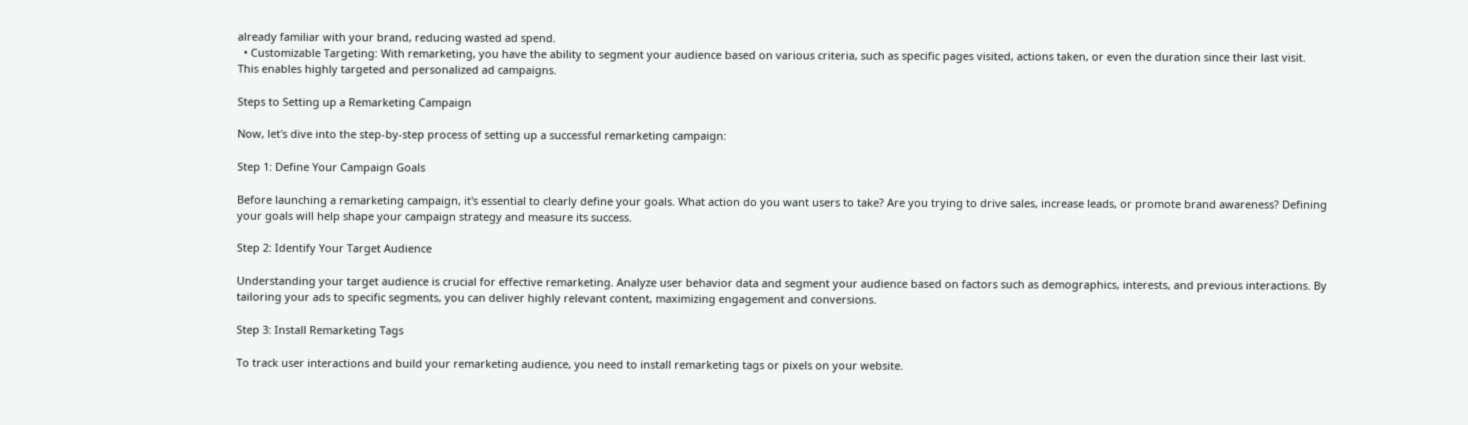already familiar with your brand, reducing wasted ad spend.
  • Customizable Targeting: With remarketing, you have the ability to segment your audience based on various criteria, such as specific pages visited, actions taken, or even the duration since their last visit. This enables highly targeted and personalized ad campaigns.

Steps to Setting up a Remarketing Campaign

Now, let's dive into the step-by-step process of setting up a successful remarketing campaign:

Step 1: Define Your Campaign Goals

Before launching a remarketing campaign, it's essential to clearly define your goals. What action do you want users to take? Are you trying to drive sales, increase leads, or promote brand awareness? Defining your goals will help shape your campaign strategy and measure its success.

Step 2: Identify Your Target Audience

Understanding your target audience is crucial for effective remarketing. Analyze user behavior data and segment your audience based on factors such as demographics, interests, and previous interactions. By tailoring your ads to specific segments, you can deliver highly relevant content, maximizing engagement and conversions.

Step 3: Install Remarketing Tags

To track user interactions and build your remarketing audience, you need to install remarketing tags or pixels on your website.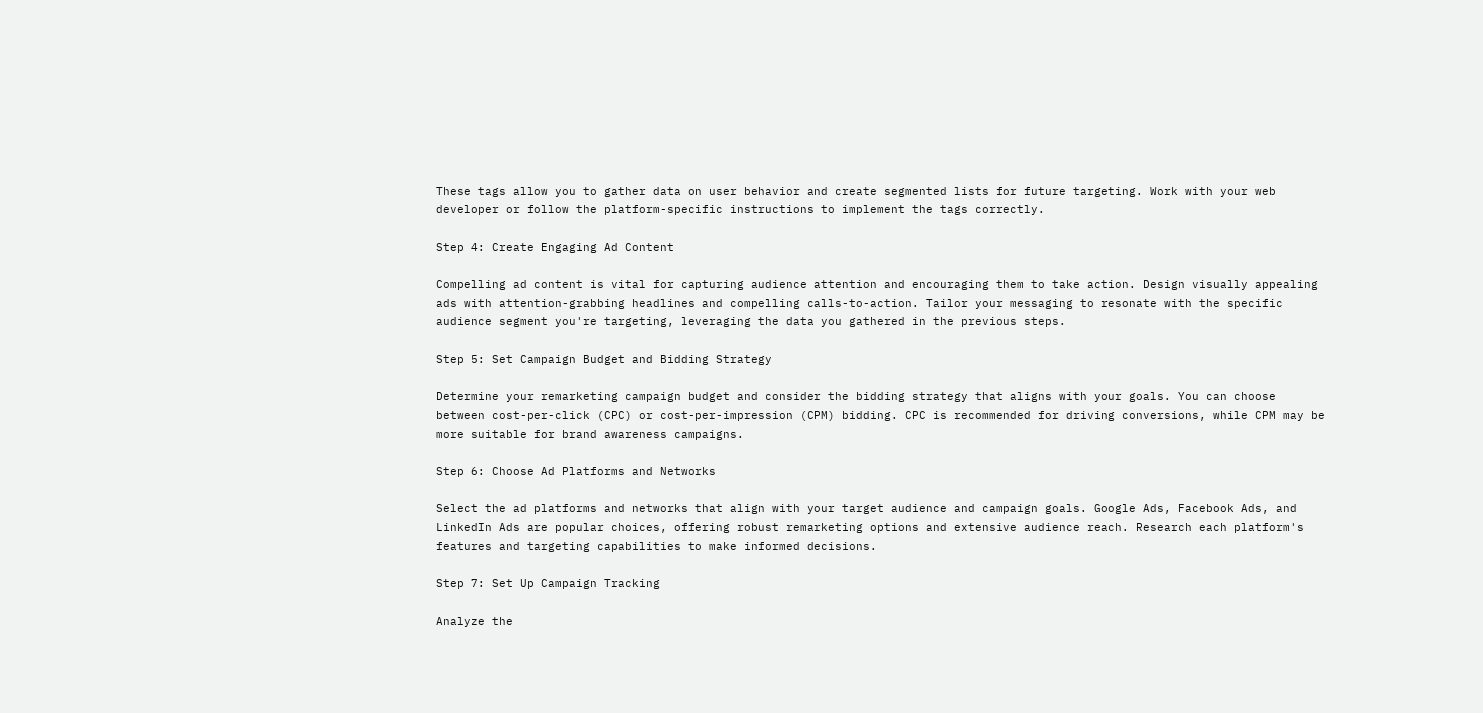These tags allow you to gather data on user behavior and create segmented lists for future targeting. Work with your web developer or follow the platform-specific instructions to implement the tags correctly.

Step 4: Create Engaging Ad Content

Compelling ad content is vital for capturing audience attention and encouraging them to take action. Design visually appealing ads with attention-grabbing headlines and compelling calls-to-action. Tailor your messaging to resonate with the specific audience segment you're targeting, leveraging the data you gathered in the previous steps.

Step 5: Set Campaign Budget and Bidding Strategy

Determine your remarketing campaign budget and consider the bidding strategy that aligns with your goals. You can choose between cost-per-click (CPC) or cost-per-impression (CPM) bidding. CPC is recommended for driving conversions, while CPM may be more suitable for brand awareness campaigns.

Step 6: Choose Ad Platforms and Networks

Select the ad platforms and networks that align with your target audience and campaign goals. Google Ads, Facebook Ads, and LinkedIn Ads are popular choices, offering robust remarketing options and extensive audience reach. Research each platform's features and targeting capabilities to make informed decisions.

Step 7: Set Up Campaign Tracking

Analyze the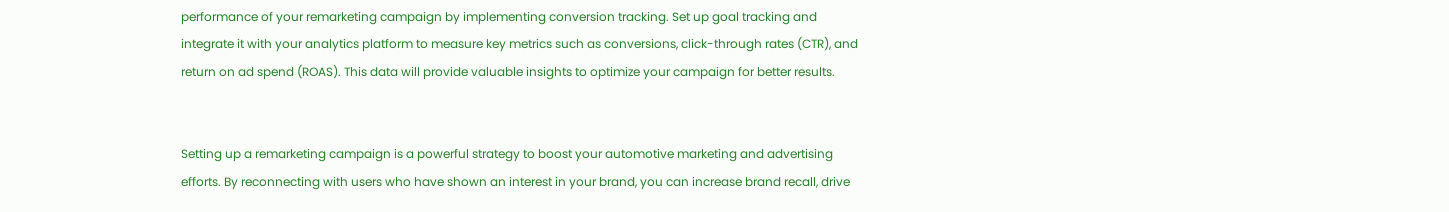performance of your remarketing campaign by implementing conversion tracking. Set up goal tracking and integrate it with your analytics platform to measure key metrics such as conversions, click-through rates (CTR), and return on ad spend (ROAS). This data will provide valuable insights to optimize your campaign for better results.


Setting up a remarketing campaign is a powerful strategy to boost your automotive marketing and advertising efforts. By reconnecting with users who have shown an interest in your brand, you can increase brand recall, drive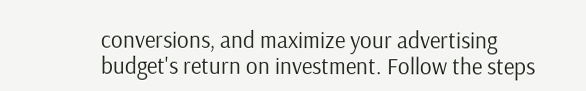conversions, and maximize your advertising budget's return on investment. Follow the steps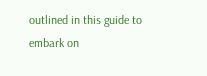outlined in this guide to embark on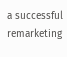a successful remarketing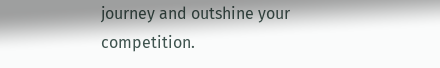journey and outshine your competition.